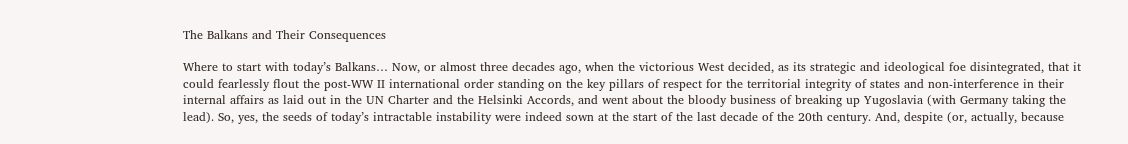The Balkans and Their Consequences

Where to start with today’s Balkans… Now, or almost three decades ago, when the victorious West decided, as its strategic and ideological foe disintegrated, that it could fearlessly flout the post-WW II international order standing on the key pillars of respect for the territorial integrity of states and non-interference in their internal affairs as laid out in the UN Charter and the Helsinki Accords, and went about the bloody business of breaking up Yugoslavia (with Germany taking the lead). So, yes, the seeds of today’s intractable instability were indeed sown at the start of the last decade of the 20th century. And, despite (or, actually, because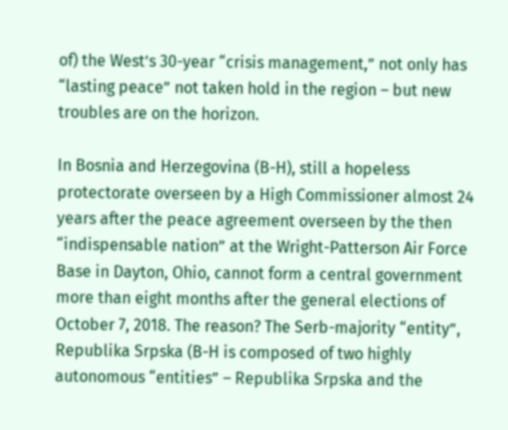of) the West’s 30-year “crisis management,” not only has “lasting peace” not taken hold in the region – but new troubles are on the horizon.

In Bosnia and Herzegovina (B-H), still a hopeless protectorate overseen by a High Commissioner almost 24 years after the peace agreement overseen by the then “indispensable nation” at the Wright-Patterson Air Force Base in Dayton, Ohio, cannot form a central government more than eight months after the general elections of October 7, 2018. The reason? The Serb-majority “entity”, Republika Srpska (B-H is composed of two highly autonomous “entities” – Republika Srpska and the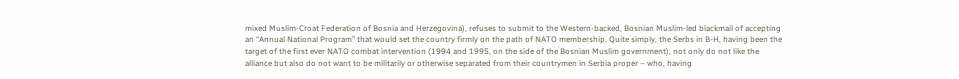mixed Muslim-Croat Federation of Bosnia and Herzegovina), refuses to submit to the Western-backed, Bosnian Muslim-led blackmail of accepting an “Annual National Program” that would set the country firmly on the path of NATO membership. Quite simply, the Serbs in B-H, having been the target of the first ever NATO combat intervention (1994 and 1995, on the side of the Bosnian Muslim government), not only do not like the alliance but also do not want to be militarily or otherwise separated from their countrymen in Serbia proper – who, having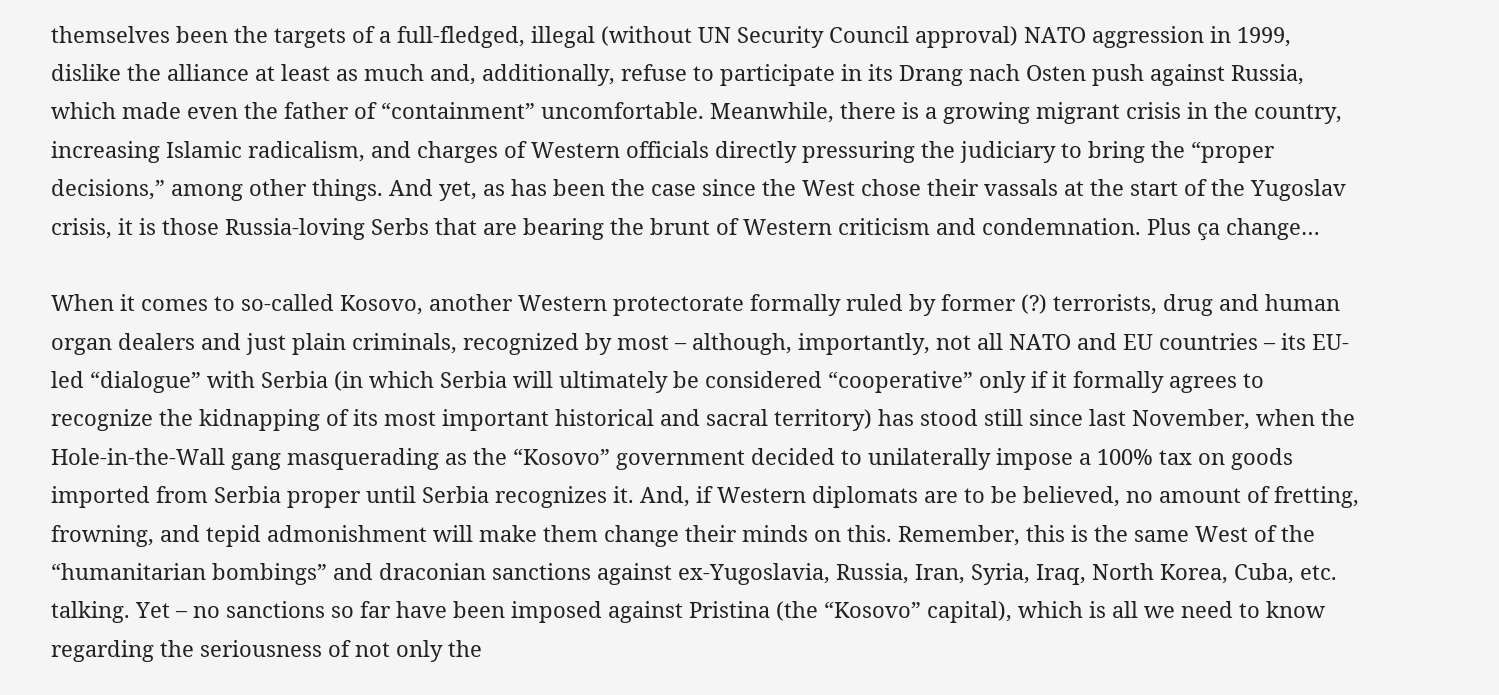themselves been the targets of a full-fledged, illegal (without UN Security Council approval) NATO aggression in 1999, dislike the alliance at least as much and, additionally, refuse to participate in its Drang nach Osten push against Russia, which made even the father of “containment” uncomfortable. Meanwhile, there is a growing migrant crisis in the country, increasing Islamic radicalism, and charges of Western officials directly pressuring the judiciary to bring the “proper decisions,” among other things. And yet, as has been the case since the West chose their vassals at the start of the Yugoslav crisis, it is those Russia-loving Serbs that are bearing the brunt of Western criticism and condemnation. Plus ça change…

When it comes to so-called Kosovo, another Western protectorate formally ruled by former (?) terrorists, drug and human organ dealers and just plain criminals, recognized by most – although, importantly, not all NATO and EU countries – its EU-led “dialogue” with Serbia (in which Serbia will ultimately be considered “cooperative” only if it formally agrees to recognize the kidnapping of its most important historical and sacral territory) has stood still since last November, when the Hole-in-the-Wall gang masquerading as the “Kosovo” government decided to unilaterally impose a 100% tax on goods imported from Serbia proper until Serbia recognizes it. And, if Western diplomats are to be believed, no amount of fretting, frowning, and tepid admonishment will make them change their minds on this. Remember, this is the same West of the “humanitarian bombings” and draconian sanctions against ex-Yugoslavia, Russia, Iran, Syria, Iraq, North Korea, Cuba, etc. talking. Yet – no sanctions so far have been imposed against Pristina (the “Kosovo” capital), which is all we need to know regarding the seriousness of not only the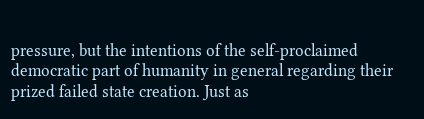pressure, but the intentions of the self-proclaimed democratic part of humanity in general regarding their prized failed state creation. Just as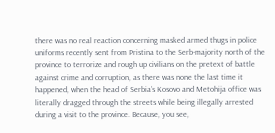there was no real reaction concerning masked armed thugs in police uniforms recently sent from Pristina to the Serb-majority north of the province to terrorize and rough up civilians on the pretext of battle against crime and corruption, as there was none the last time it happened, when the head of Serbia’s Kosovo and Metohija office was literally dragged through the streets while being illegally arrested during a visit to the province. Because, you see,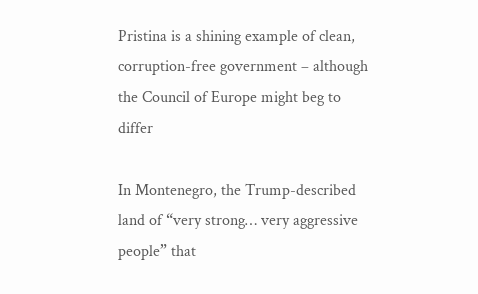Pristina is a shining example of clean, corruption-free government – although the Council of Europe might beg to differ

In Montenegro, the Trump-described land of “very strong… very aggressive people” that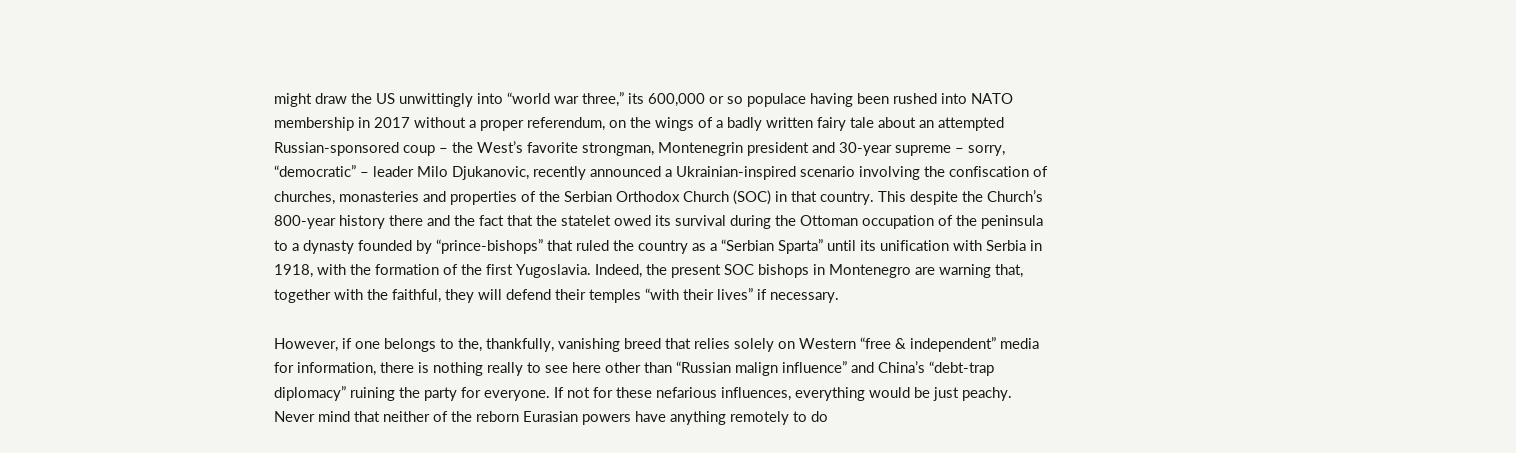might draw the US unwittingly into “world war three,” its 600,000 or so populace having been rushed into NATO membership in 2017 without a proper referendum, on the wings of a badly written fairy tale about an attempted Russian-sponsored coup – the West’s favorite strongman, Montenegrin president and 30-year supreme – sorry, “democratic” – leader Milo Djukanovic, recently announced a Ukrainian-inspired scenario involving the confiscation of churches, monasteries and properties of the Serbian Orthodox Church (SOC) in that country. This despite the Church’s 800-year history there and the fact that the statelet owed its survival during the Ottoman occupation of the peninsula to a dynasty founded by “prince-bishops” that ruled the country as a “Serbian Sparta” until its unification with Serbia in 1918, with the formation of the first Yugoslavia. Indeed, the present SOC bishops in Montenegro are warning that, together with the faithful, they will defend their temples “with their lives” if necessary.

However, if one belongs to the, thankfully, vanishing breed that relies solely on Western “free & independent” media for information, there is nothing really to see here other than “Russian malign influence” and China’s “debt-trap diplomacy” ruining the party for everyone. If not for these nefarious influences, everything would be just peachy. Never mind that neither of the reborn Eurasian powers have anything remotely to do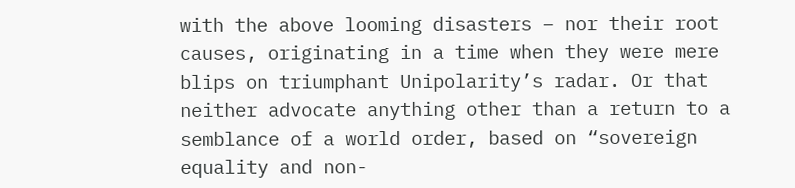with the above looming disasters – nor their root causes, originating in a time when they were mere blips on triumphant Unipolarity’s radar. Or that neither advocate anything other than a return to a semblance of a world order, based on “sovereign equality and non-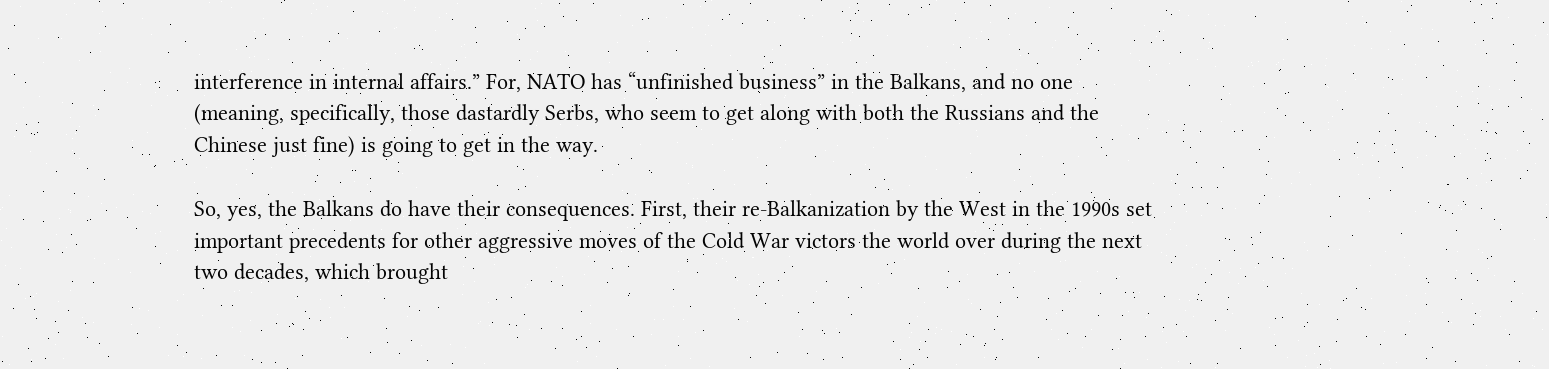interference in internal affairs.” For, NATO has “unfinished business” in the Balkans, and no one (meaning, specifically, those dastardly Serbs, who seem to get along with both the Russians and the Chinese just fine) is going to get in the way.

So, yes, the Balkans do have their consequences. First, their re-Balkanization by the West in the 1990s set important precedents for other aggressive moves of the Cold War victors the world over during the next two decades, which brought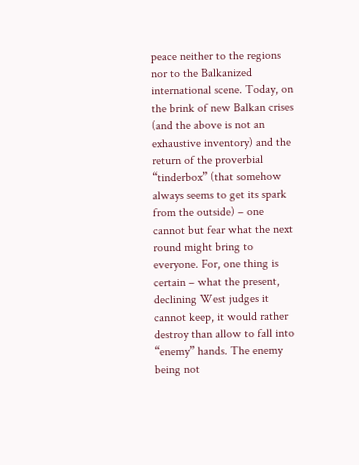peace neither to the regions nor to the Balkanized international scene. Today, on the brink of new Balkan crises (and the above is not an exhaustive inventory) and the return of the proverbial “tinderbox” (that somehow always seems to get its spark from the outside) – one cannot but fear what the next round might bring to everyone. For, one thing is certain – what the present, declining West judges it cannot keep, it would rather destroy than allow to fall into “enemy” hands. The enemy being not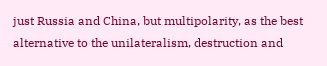just Russia and China, but multipolarity, as the best alternative to the unilateralism, destruction and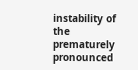instability of the prematurely pronounced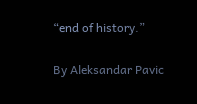“end of history.”

By Aleksandar Pavic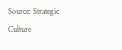Source: Strategic Culture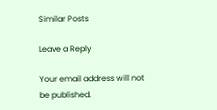Similar Posts

Leave a Reply

Your email address will not be published.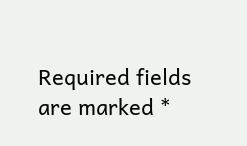Required fields are marked *